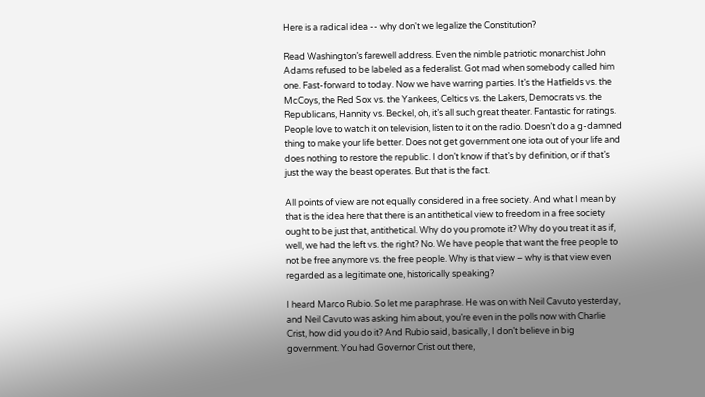Here is a radical idea -- why don't we legalize the Constitution?

Read Washington’s farewell address. Even the nimble patriotic monarchist John Adams refused to be labeled as a federalist. Got mad when somebody called him one. Fast-forward to today. Now we have warring parties. It’s the Hatfields vs. the McCoys, the Red Sox vs. the Yankees, Celtics vs. the Lakers, Democrats vs. the Republicans, Hannity vs. Beckel, oh, it’s all such great theater. Fantastic for ratings. People love to watch it on television, listen to it on the radio. Doesn’t do a g-damned thing to make your life better. Does not get government one iota out of your life and does nothing to restore the republic. I don’t know if that’s by definition, or if that’s just the way the beast operates. But that is the fact.

All points of view are not equally considered in a free society. And what I mean by that is the idea here that there is an antithetical view to freedom in a free society ought to be just that, antithetical. Why do you promote it? Why do you treat it as if, well, we had the left vs. the right? No. We have people that want the free people to not be free anymore vs. the free people. Why is that view – why is that view even regarded as a legitimate one, historically speaking?

I heard Marco Rubio. So let me paraphrase. He was on with Neil Cavuto yesterday, and Neil Cavuto was asking him about, you’re even in the polls now with Charlie Crist, how did you do it? And Rubio said, basically, I don’t believe in big government. You had Governor Crist out there,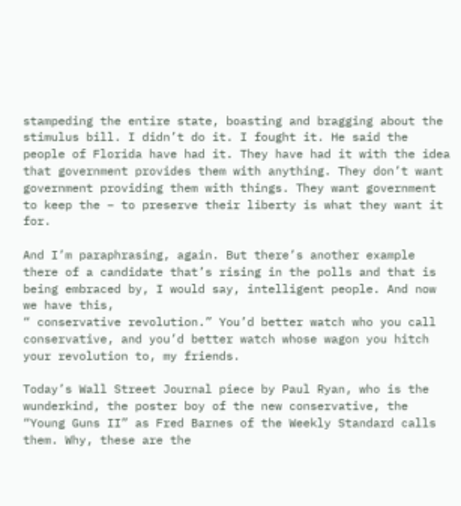stampeding the entire state, boasting and bragging about the stimulus bill. I didn’t do it. I fought it. He said the people of Florida have had it. They have had it with the idea that government provides them with anything. They don’t want government providing them with things. They want government to keep the – to preserve their liberty is what they want it for.

And I’m paraphrasing, again. But there’s another example there of a candidate that’s rising in the polls and that is being embraced by, I would say, intelligent people. And now we have this,
“ conservative revolution.” You’d better watch who you call conservative, and you’d better watch whose wagon you hitch your revolution to, my friends.

Today’s Wall Street Journal piece by Paul Ryan, who is the wunderkind, the poster boy of the new conservative, the “Young Guns II” as Fred Barnes of the Weekly Standard calls them. Why, these are the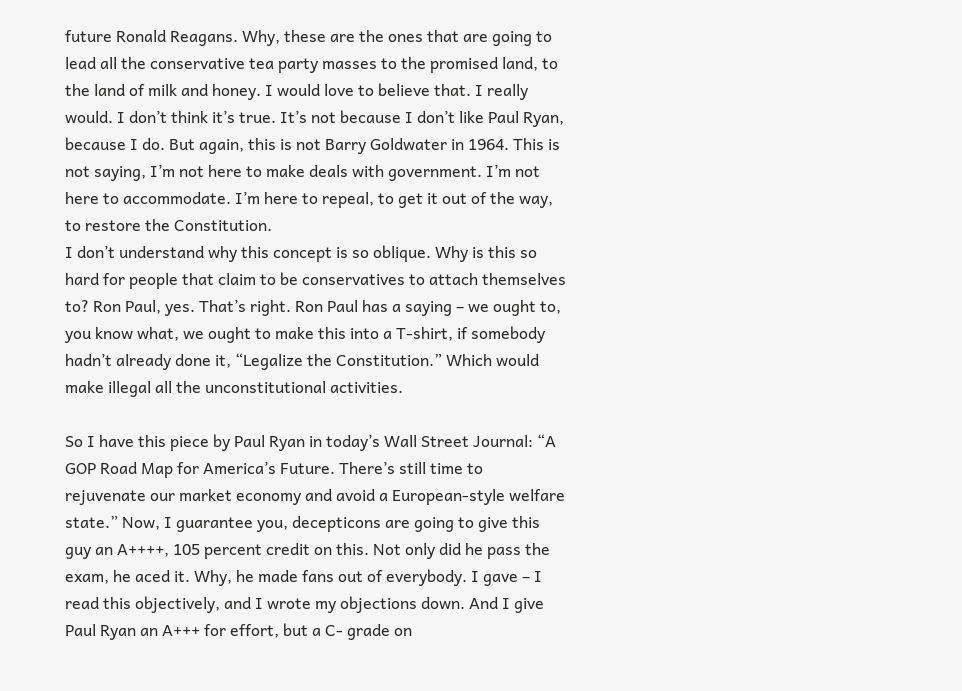future Ronald Reagans. Why, these are the ones that are going to lead all the conservative tea party masses to the promised land, to the land of milk and honey. I would love to believe that. I really would. I don’t think it’s true. It’s not because I don’t like Paul Ryan, because I do. But again, this is not Barry Goldwater in 1964. This is not saying, I’m not here to make deals with government. I’m not here to accommodate. I’m here to repeal, to get it out of the way, to restore the Constitution.
I don’t understand why this concept is so oblique. Why is this so hard for people that claim to be conservatives to attach themselves to? Ron Paul, yes. That’s right. Ron Paul has a saying – we ought to, you know what, we ought to make this into a T-shirt, if somebody hadn’t already done it, “Legalize the Constitution.” Which would make illegal all the unconstitutional activities.

So I have this piece by Paul Ryan in today’s Wall Street Journal: “A GOP Road Map for America’s Future. There’s still time to rejuvenate our market economy and avoid a European-style welfare state.” Now, I guarantee you, decepticons are going to give this guy an A++++, 105 percent credit on this. Not only did he pass the exam, he aced it. Why, he made fans out of everybody. I gave – I read this objectively, and I wrote my objections down. And I give Paul Ryan an A+++ for effort, but a C- grade on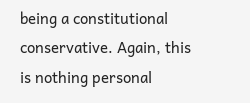being a constitutional conservative. Again, this is nothing personal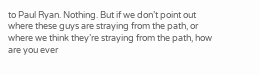to Paul Ryan. Nothing. But if we don’t point out where these guys are straying from the path, or where we think they’re straying from the path, how are you ever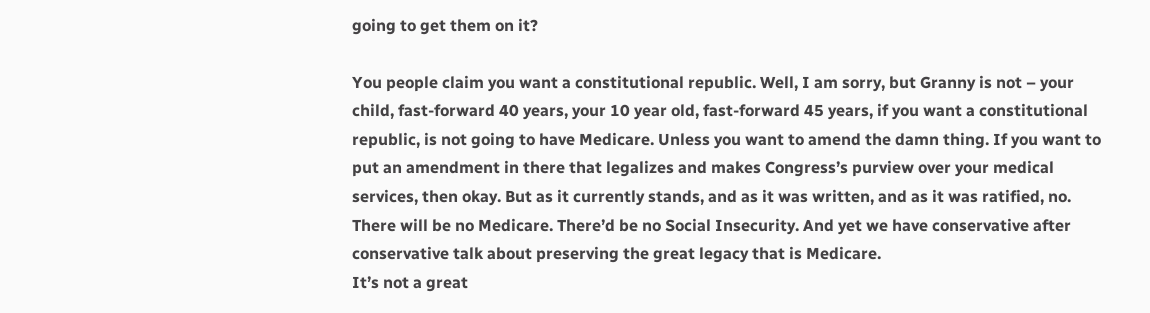going to get them on it?

You people claim you want a constitutional republic. Well, I am sorry, but Granny is not – your child, fast-forward 40 years, your 10 year old, fast-forward 45 years, if you want a constitutional republic, is not going to have Medicare. Unless you want to amend the damn thing. If you want to put an amendment in there that legalizes and makes Congress’s purview over your medical services, then okay. But as it currently stands, and as it was written, and as it was ratified, no. There will be no Medicare. There’d be no Social Insecurity. And yet we have conservative after conservative talk about preserving the great legacy that is Medicare.
It’s not a great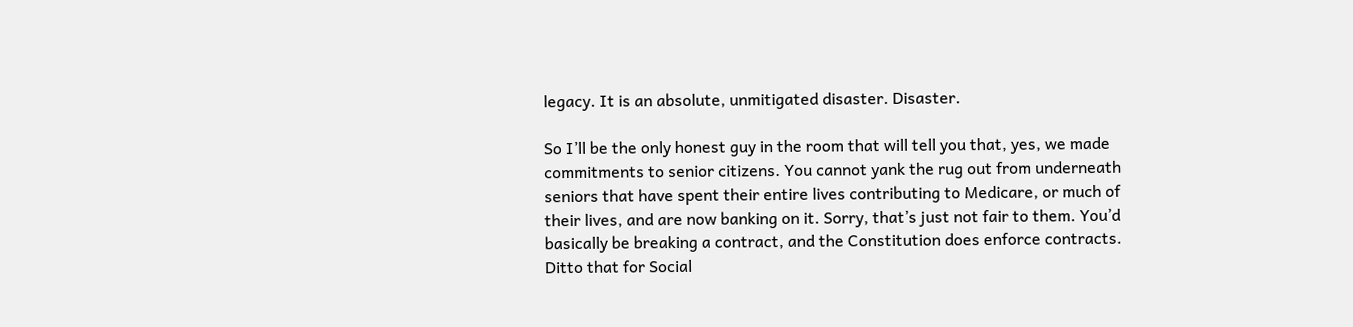legacy. It is an absolute, unmitigated disaster. Disaster.

So I’ll be the only honest guy in the room that will tell you that, yes, we made commitments to senior citizens. You cannot yank the rug out from underneath seniors that have spent their entire lives contributing to Medicare, or much of their lives, and are now banking on it. Sorry, that’s just not fair to them. You’d basically be breaking a contract, and the Constitution does enforce contracts. Ditto that for Social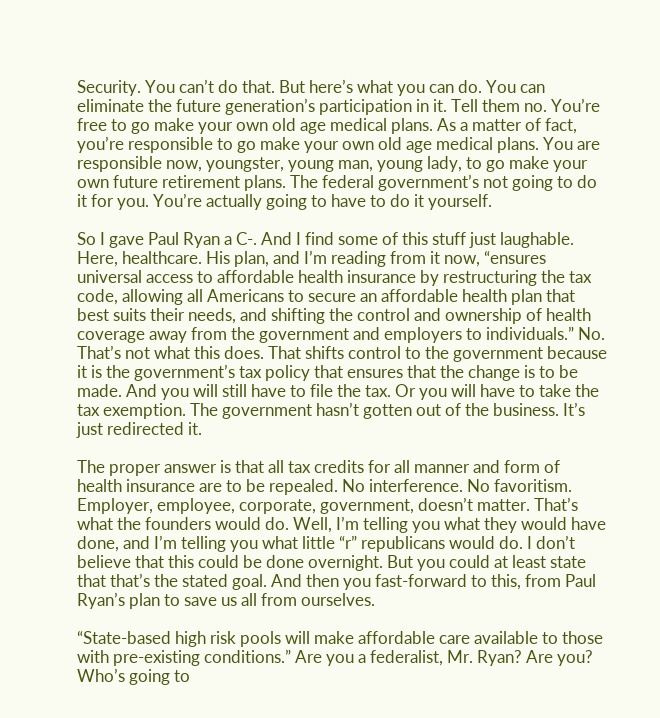Security. You can’t do that. But here’s what you can do. You can eliminate the future generation’s participation in it. Tell them no. You’re free to go make your own old age medical plans. As a matter of fact, you’re responsible to go make your own old age medical plans. You are responsible now, youngster, young man, young lady, to go make your own future retirement plans. The federal government’s not going to do it for you. You’re actually going to have to do it yourself.

So I gave Paul Ryan a C-. And I find some of this stuff just laughable. Here, healthcare. His plan, and I’m reading from it now, “ensures universal access to affordable health insurance by restructuring the tax code, allowing all Americans to secure an affordable health plan that best suits their needs, and shifting the control and ownership of health coverage away from the government and employers to individuals.” No. That’s not what this does. That shifts control to the government because it is the government’s tax policy that ensures that the change is to be made. And you will still have to file the tax. Or you will have to take the tax exemption. The government hasn’t gotten out of the business. It’s just redirected it.

The proper answer is that all tax credits for all manner and form of health insurance are to be repealed. No interference. No favoritism. Employer, employee, corporate, government, doesn’t matter. That’s what the founders would do. Well, I’m telling you what they would have done, and I’m telling you what little “r” republicans would do. I don’t believe that this could be done overnight. But you could at least state that that’s the stated goal. And then you fast-forward to this, from Paul Ryan’s plan to save us all from ourselves.

“State-based high risk pools will make affordable care available to those with pre-existing conditions.” Are you a federalist, Mr. Ryan? Are you? Who’s going to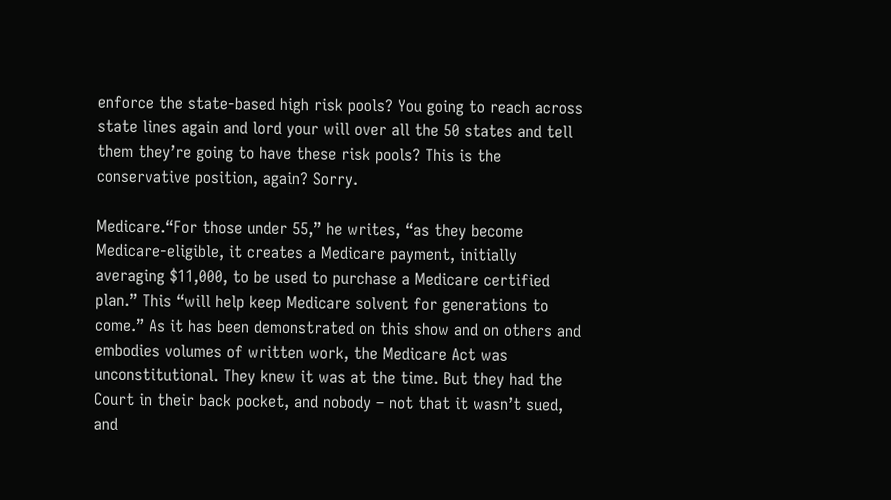enforce the state-based high risk pools? You going to reach across state lines again and lord your will over all the 50 states and tell them they’re going to have these risk pools? This is the conservative position, again? Sorry.

Medicare.“For those under 55,” he writes, “as they become Medicare-eligible, it creates a Medicare payment, initially averaging $11,000, to be used to purchase a Medicare certified plan.” This “will help keep Medicare solvent for generations to come.” As it has been demonstrated on this show and on others and embodies volumes of written work, the Medicare Act was unconstitutional. They knew it was at the time. But they had the Court in their back pocket, and nobody – not that it wasn’t sued, and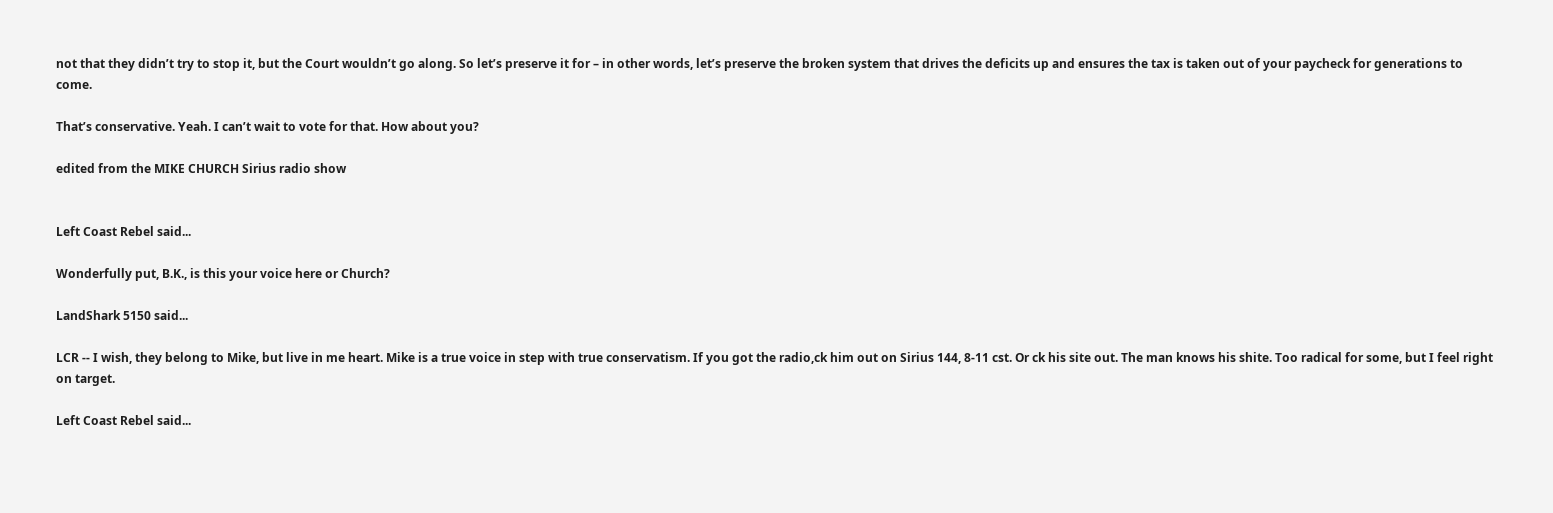not that they didn’t try to stop it, but the Court wouldn’t go along. So let’s preserve it for – in other words, let’s preserve the broken system that drives the deficits up and ensures the tax is taken out of your paycheck for generations to come.

That’s conservative. Yeah. I can’t wait to vote for that. How about you?

edited from the MIKE CHURCH Sirius radio show


Left Coast Rebel said...

Wonderfully put, B.K., is this your voice here or Church?

LandShark 5150 said...

LCR -- I wish, they belong to Mike, but live in me heart. Mike is a true voice in step with true conservatism. If you got the radio,ck him out on Sirius 144, 8-11 cst. Or ck his site out. The man knows his shite. Too radical for some, but I feel right on target.

Left Coast Rebel said...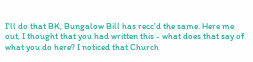I'll do that BK, Bungalow Bill has recc'd the same. Here me out, I thought that you had written this - what does that say of what you do here? I noticed that Church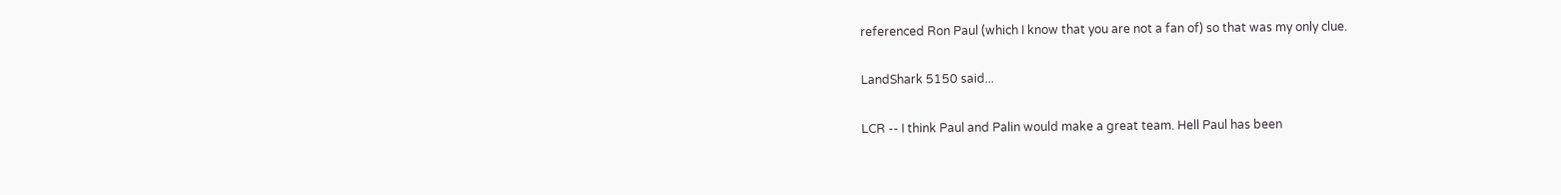referenced Ron Paul (which I know that you are not a fan of) so that was my only clue.

LandShark 5150 said...

LCR -- I think Paul and Palin would make a great team. Hell Paul has been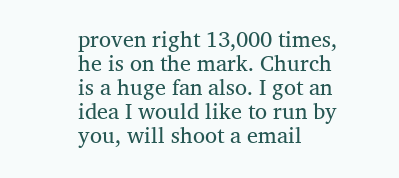proven right 13,000 times, he is on the mark. Church is a huge fan also. I got an idea I would like to run by you, will shoot a email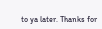to ya later. Thanks for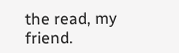the read, my friend.